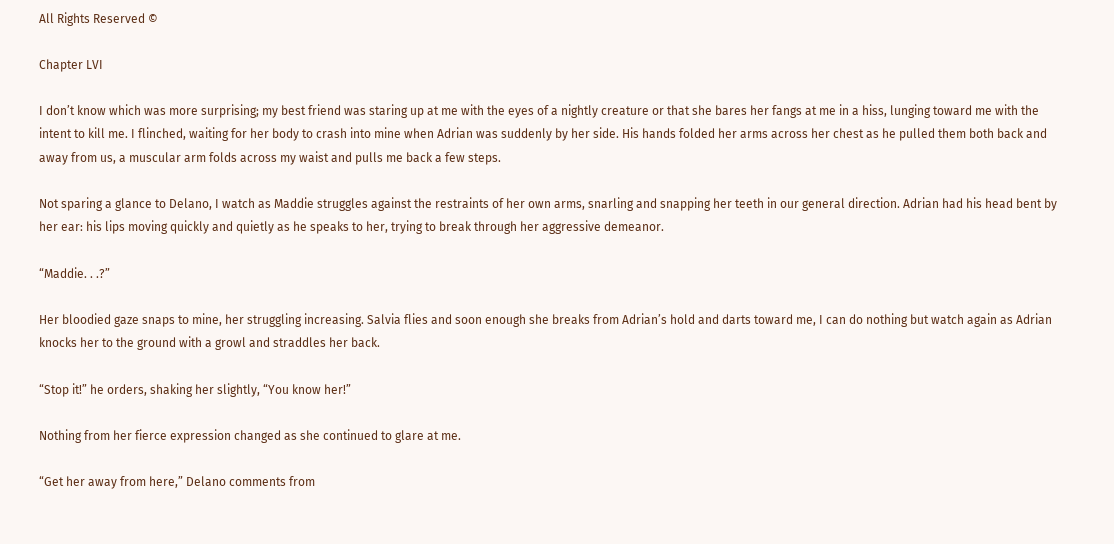All Rights Reserved ©

Chapter LVI

I don’t know which was more surprising; my best friend was staring up at me with the eyes of a nightly creature or that she bares her fangs at me in a hiss, lunging toward me with the intent to kill me. I flinched, waiting for her body to crash into mine when Adrian was suddenly by her side. His hands folded her arms across her chest as he pulled them both back and away from us, a muscular arm folds across my waist and pulls me back a few steps.

Not sparing a glance to Delano, I watch as Maddie struggles against the restraints of her own arms, snarling and snapping her teeth in our general direction. Adrian had his head bent by her ear: his lips moving quickly and quietly as he speaks to her, trying to break through her aggressive demeanor.

“Maddie. . .?”

Her bloodied gaze snaps to mine, her struggling increasing. Salvia flies and soon enough she breaks from Adrian’s hold and darts toward me, I can do nothing but watch again as Adrian knocks her to the ground with a growl and straddles her back.

“Stop it!” he orders, shaking her slightly, “You know her!”

Nothing from her fierce expression changed as she continued to glare at me.

“Get her away from here,” Delano comments from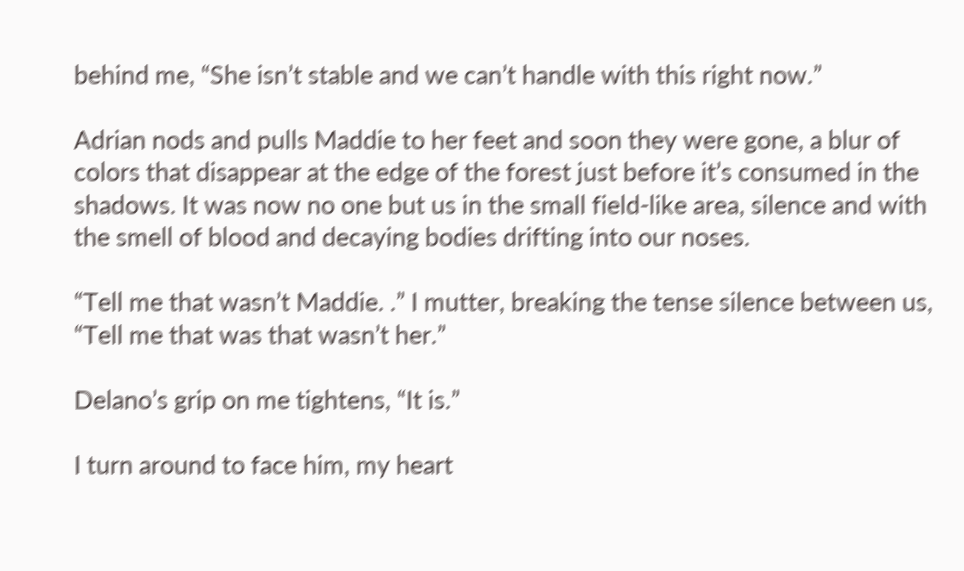behind me, “She isn’t stable and we can’t handle with this right now.”

Adrian nods and pulls Maddie to her feet and soon they were gone, a blur of colors that disappear at the edge of the forest just before it’s consumed in the shadows. It was now no one but us in the small field-like area, silence and with the smell of blood and decaying bodies drifting into our noses.

“Tell me that wasn’t Maddie. .” I mutter, breaking the tense silence between us, “Tell me that was that wasn’t her.”

Delano’s grip on me tightens, “It is.”

I turn around to face him, my heart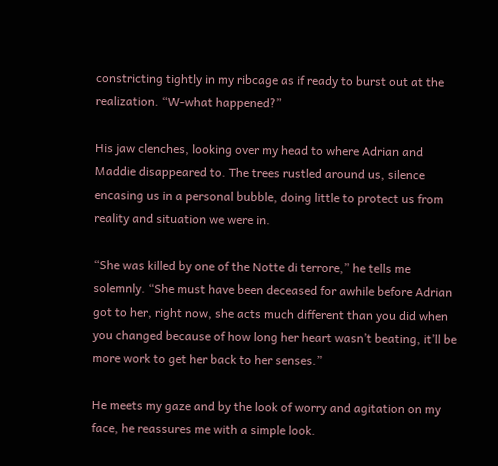constricting tightly in my ribcage as if ready to burst out at the realization. “W-what happened?”

His jaw clenches, looking over my head to where Adrian and Maddie disappeared to. The trees rustled around us, silence encasing us in a personal bubble, doing little to protect us from reality and situation we were in.

“She was killed by one of the Notte di terrore,” he tells me solemnly. “She must have been deceased for awhile before Adrian got to her, right now, she acts much different than you did when you changed because of how long her heart wasn’t beating, it’ll be more work to get her back to her senses.”

He meets my gaze and by the look of worry and agitation on my face, he reassures me with a simple look.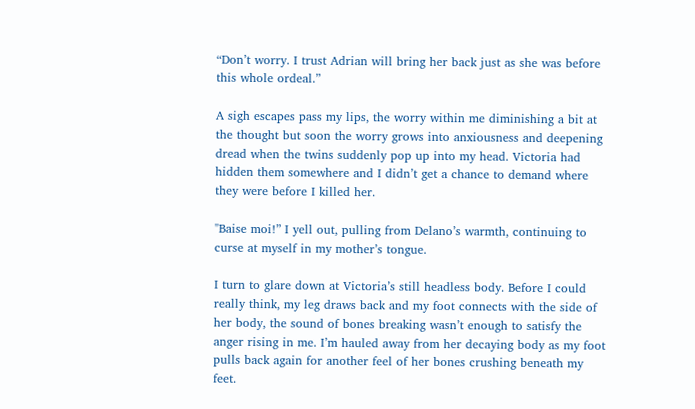“Don’t worry. I trust Adrian will bring her back just as she was before this whole ordeal.”

A sigh escapes pass my lips, the worry within me diminishing a bit at the thought but soon the worry grows into anxiousness and deepening dread when the twins suddenly pop up into my head. Victoria had hidden them somewhere and I didn’t get a chance to demand where they were before I killed her.

"Baise moi!” I yell out, pulling from Delano’s warmth, continuing to curse at myself in my mother’s tongue.

I turn to glare down at Victoria’s still headless body. Before I could really think, my leg draws back and my foot connects with the side of her body, the sound of bones breaking wasn’t enough to satisfy the anger rising in me. I’m hauled away from her decaying body as my foot pulls back again for another feel of her bones crushing beneath my feet.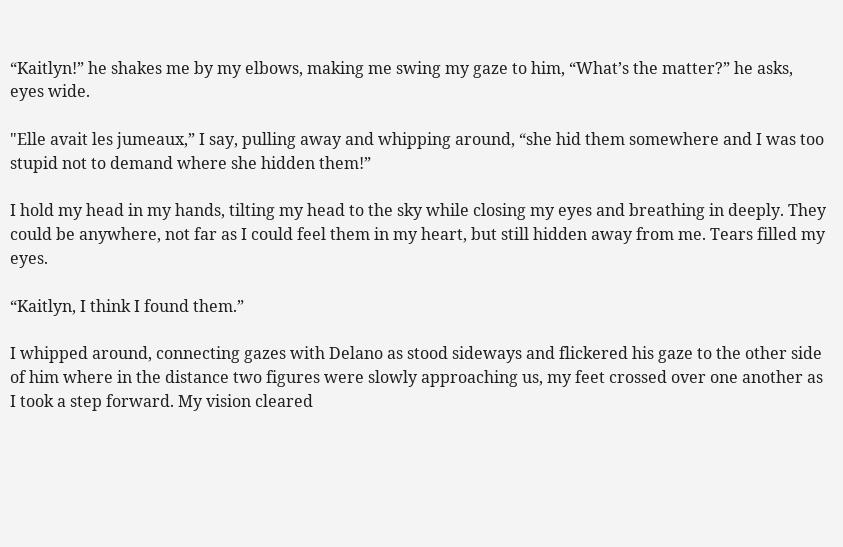“Kaitlyn!” he shakes me by my elbows, making me swing my gaze to him, “What’s the matter?” he asks, eyes wide.

"Elle avait les jumeaux,” I say, pulling away and whipping around, “she hid them somewhere and I was too stupid not to demand where she hidden them!”

I hold my head in my hands, tilting my head to the sky while closing my eyes and breathing in deeply. They could be anywhere, not far as I could feel them in my heart, but still hidden away from me. Tears filled my eyes.

“Kaitlyn, I think I found them.”

I whipped around, connecting gazes with Delano as stood sideways and flickered his gaze to the other side of him where in the distance two figures were slowly approaching us, my feet crossed over one another as I took a step forward. My vision cleared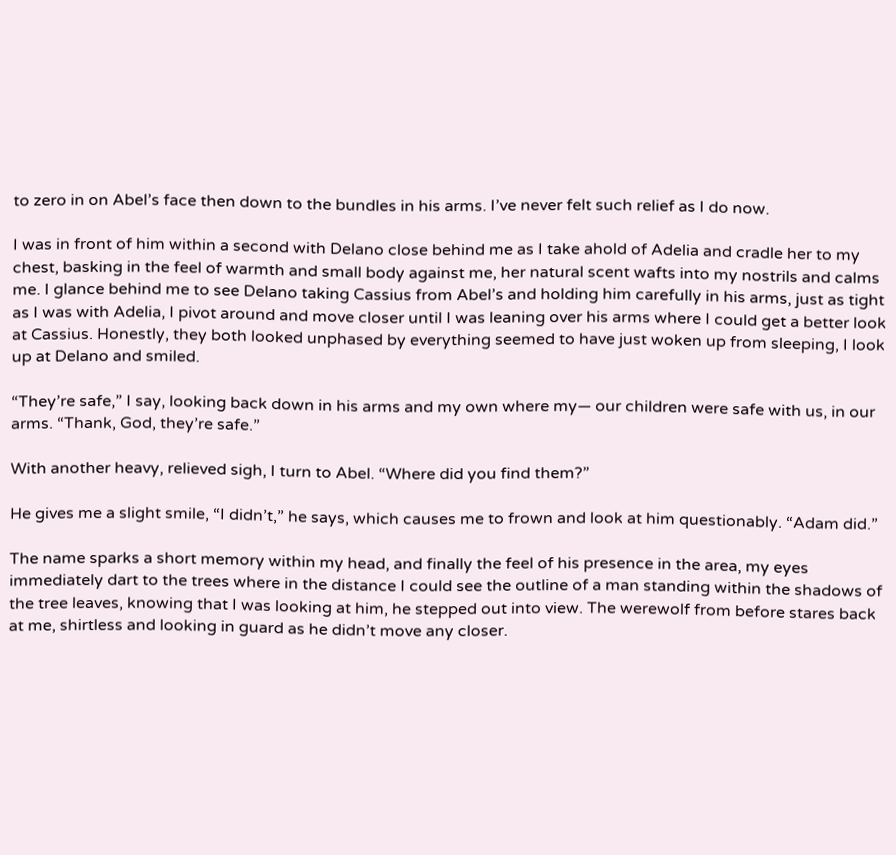to zero in on Abel’s face then down to the bundles in his arms. I’ve never felt such relief as I do now.

I was in front of him within a second with Delano close behind me as I take ahold of Adelia and cradle her to my chest, basking in the feel of warmth and small body against me, her natural scent wafts into my nostrils and calms me. I glance behind me to see Delano taking Cassius from Abel’s and holding him carefully in his arms, just as tight as I was with Adelia, I pivot around and move closer until I was leaning over his arms where I could get a better look at Cassius. Honestly, they both looked unphased by everything seemed to have just woken up from sleeping, I look up at Delano and smiled.

“They’re safe,” I say, looking back down in his arms and my own where my— our children were safe with us, in our arms. “Thank, God, they’re safe.”

With another heavy, relieved sigh, I turn to Abel. “Where did you find them?”

He gives me a slight smile, “I didn’t,” he says, which causes me to frown and look at him questionably. “Adam did.”

The name sparks a short memory within my head, and finally the feel of his presence in the area, my eyes immediately dart to the trees where in the distance I could see the outline of a man standing within the shadows of the tree leaves, knowing that I was looking at him, he stepped out into view. The werewolf from before stares back at me, shirtless and looking in guard as he didn’t move any closer.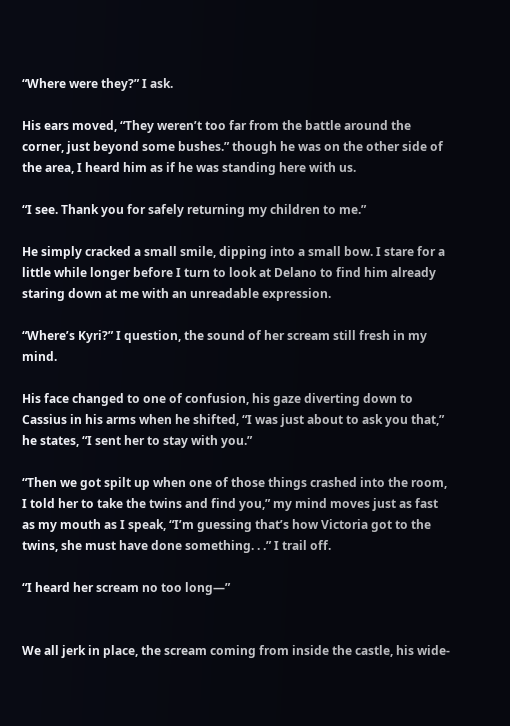“Where were they?” I ask.

His ears moved, “They weren’t too far from the battle around the corner, just beyond some bushes.” though he was on the other side of the area, I heard him as if he was standing here with us.

“I see. Thank you for safely returning my children to me.”

He simply cracked a small smile, dipping into a small bow. I stare for a little while longer before I turn to look at Delano to find him already staring down at me with an unreadable expression.

“Where’s Kyri?” I question, the sound of her scream still fresh in my mind.

His face changed to one of confusion, his gaze diverting down to Cassius in his arms when he shifted, “I was just about to ask you that,” he states, “I sent her to stay with you.”

“Then we got spilt up when one of those things crashed into the room, I told her to take the twins and find you,” my mind moves just as fast as my mouth as I speak, “I’m guessing that’s how Victoria got to the twins, she must have done something. . .” I trail off.

“I heard her scream no too long—”


We all jerk in place, the scream coming from inside the castle, his wide-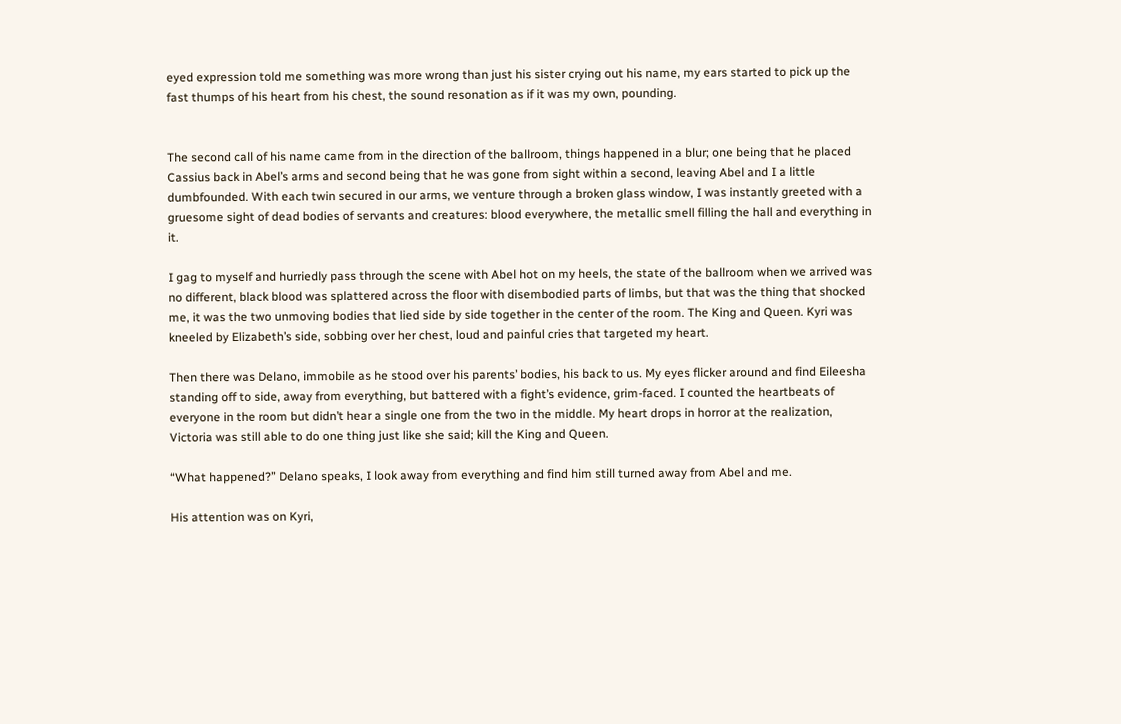eyed expression told me something was more wrong than just his sister crying out his name, my ears started to pick up the fast thumps of his heart from his chest, the sound resonation as if it was my own, pounding.


The second call of his name came from in the direction of the ballroom, things happened in a blur; one being that he placed Cassius back in Abel’s arms and second being that he was gone from sight within a second, leaving Abel and I a little dumbfounded. With each twin secured in our arms, we venture through a broken glass window, I was instantly greeted with a gruesome sight of dead bodies of servants and creatures: blood everywhere, the metallic smell filling the hall and everything in it.

I gag to myself and hurriedly pass through the scene with Abel hot on my heels, the state of the ballroom when we arrived was no different, black blood was splattered across the floor with disembodied parts of limbs, but that was the thing that shocked me, it was the two unmoving bodies that lied side by side together in the center of the room. The King and Queen. Kyri was kneeled by Elizabeth’s side, sobbing over her chest, loud and painful cries that targeted my heart.

Then there was Delano, immobile as he stood over his parents’ bodies, his back to us. My eyes flicker around and find Eileesha standing off to side, away from everything, but battered with a fight’s evidence, grim-faced. I counted the heartbeats of everyone in the room but didn’t hear a single one from the two in the middle. My heart drops in horror at the realization, Victoria was still able to do one thing just like she said; kill the King and Queen.

“What happened?” Delano speaks, I look away from everything and find him still turned away from Abel and me.

His attention was on Kyri,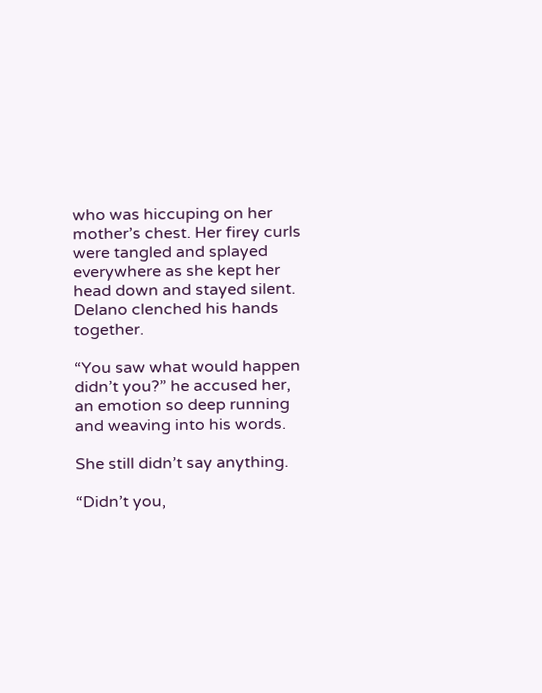who was hiccuping on her mother’s chest. Her firey curls were tangled and splayed everywhere as she kept her head down and stayed silent. Delano clenched his hands together.

“You saw what would happen didn’t you?” he accused her, an emotion so deep running and weaving into his words.

She still didn’t say anything.

“Didn’t you,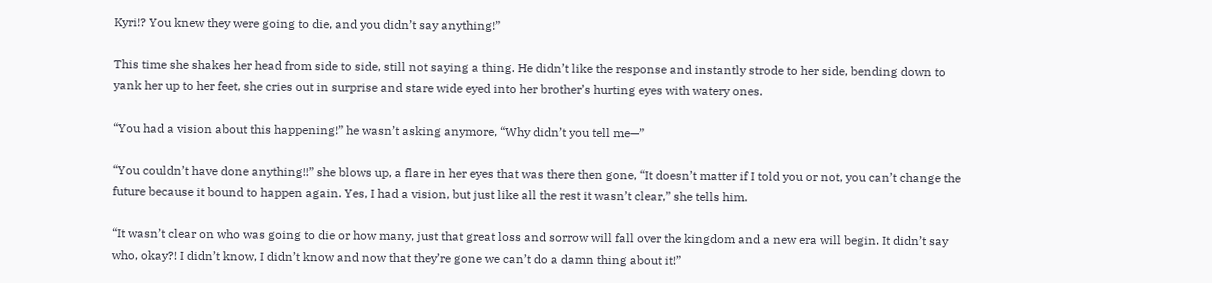Kyri!? You knew they were going to die, and you didn’t say anything!”

This time she shakes her head from side to side, still not saying a thing. He didn’t like the response and instantly strode to her side, bending down to yank her up to her feet, she cries out in surprise and stare wide eyed into her brother’s hurting eyes with watery ones.

“You had a vision about this happening!” he wasn’t asking anymore, “Why didn’t you tell me—”

“You couldn’t have done anything!!” she blows up, a flare in her eyes that was there then gone, “It doesn’t matter if I told you or not, you can’t change the future because it bound to happen again. Yes, I had a vision, but just like all the rest it wasn’t clear,” she tells him.

“It wasn’t clear on who was going to die or how many, just that great loss and sorrow will fall over the kingdom and a new era will begin. It didn’t say who, okay?! I didn’t know, I didn’t know and now that they’re gone we can’t do a damn thing about it!”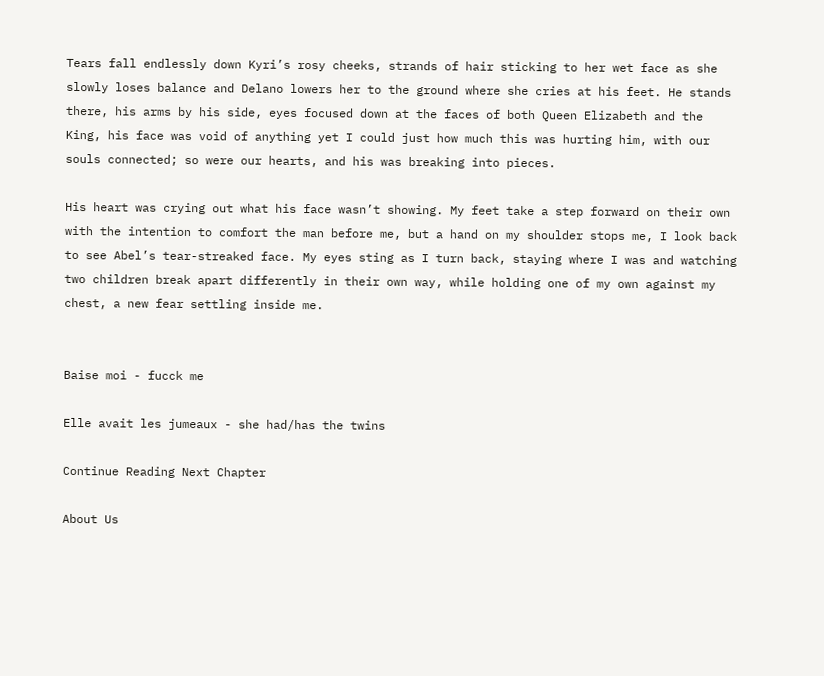Tears fall endlessly down Kyri’s rosy cheeks, strands of hair sticking to her wet face as she slowly loses balance and Delano lowers her to the ground where she cries at his feet. He stands there, his arms by his side, eyes focused down at the faces of both Queen Elizabeth and the King, his face was void of anything yet I could just how much this was hurting him, with our souls connected; so were our hearts, and his was breaking into pieces.

His heart was crying out what his face wasn’t showing. My feet take a step forward on their own with the intention to comfort the man before me, but a hand on my shoulder stops me, I look back to see Abel’s tear-streaked face. My eyes sting as I turn back, staying where I was and watching two children break apart differently in their own way, while holding one of my own against my chest, a new fear settling inside me.


Baise moi - fucck me

Elle avait les jumeaux - she had/has the twins

Continue Reading Next Chapter

About Us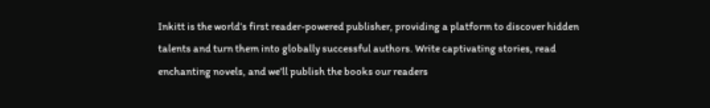Inkitt is the world’s first reader-powered publisher, providing a platform to discover hidden talents and turn them into globally successful authors. Write captivating stories, read enchanting novels, and we’ll publish the books our readers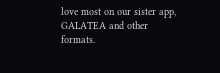love most on our sister app, GALATEA and other formats.